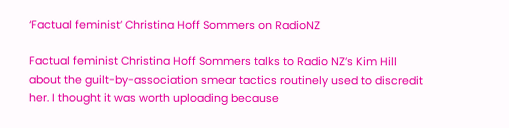‘Factual feminist’ Christina Hoff Sommers on RadioNZ

Factual feminist Christina Hoff Sommers talks to Radio NZ’s Kim Hill about the guilt-by-association smear tactics routinely used to discredit her. I thought it was worth uploading because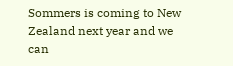Sommers is coming to New Zealand next year and we can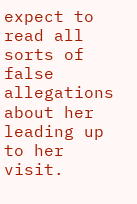expect to read all sorts of false allegations about her leading up to her visit.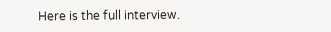Here is the full interview.